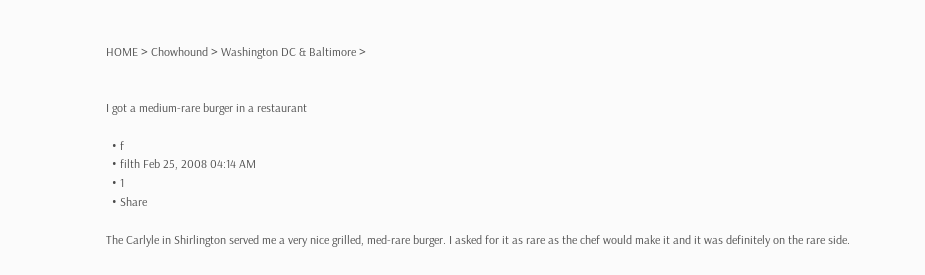HOME > Chowhound > Washington DC & Baltimore >


I got a medium-rare burger in a restaurant

  • f
  • filth Feb 25, 2008 04:14 AM
  • 1
  • Share

The Carlyle in Shirlington served me a very nice grilled, med-rare burger. I asked for it as rare as the chef would make it and it was definitely on the rare side.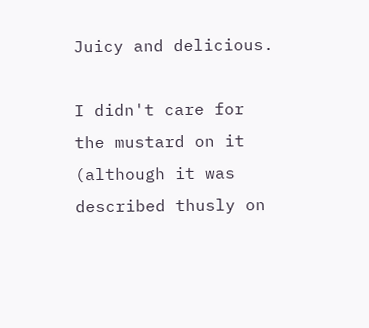Juicy and delicious.

I didn't care for the mustard on it (although it was described thusly on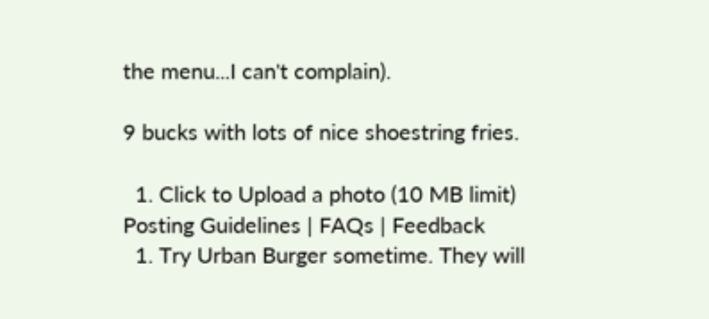the menu...I can't complain).

9 bucks with lots of nice shoestring fries.

  1. Click to Upload a photo (10 MB limit)
Posting Guidelines | FAQs | Feedback
  1. Try Urban Burger sometime. They will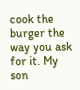cook the burger the way you ask for it. My son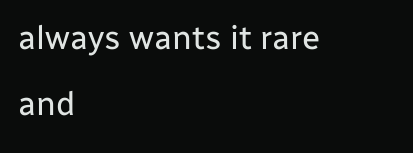always wants it rare and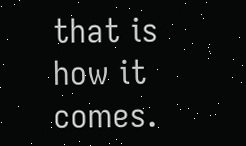that is how it comes.